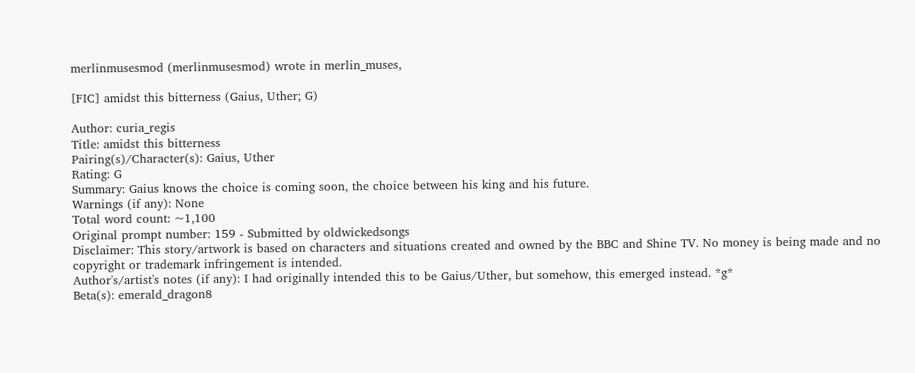merlinmusesmod (merlinmusesmod) wrote in merlin_muses,

[FIC] amidst this bitterness (Gaius, Uther; G)

Author: curia_regis
Title: amidst this bitterness
Pairing(s)/Character(s): Gaius, Uther
Rating: G
Summary: Gaius knows the choice is coming soon, the choice between his king and his future.
Warnings (if any): None
Total word count: ~1,100
Original prompt number: 159 - Submitted by oldwickedsongs
Disclaimer: This story/artwork is based on characters and situations created and owned by the BBC and Shine TV. No money is being made and no copyright or trademark infringement is intended.
Author's/artist's notes (if any): I had originally intended this to be Gaius/Uther, but somehow, this emerged instead. *g*
Beta(s): emerald_dragon8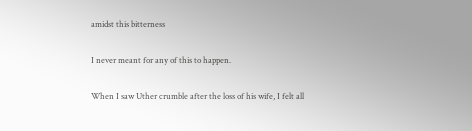amidst this bitterness

I never meant for any of this to happen.

When I saw Uther crumble after the loss of his wife, I felt all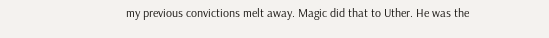my previous convictions melt away. Magic did that to Uther. He was the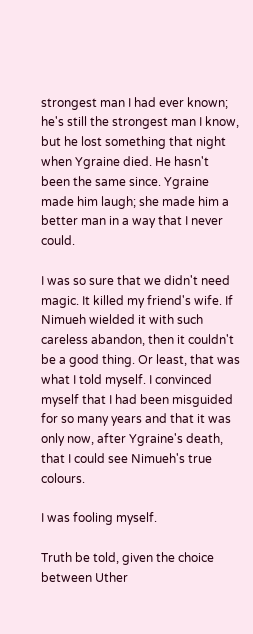strongest man I had ever known; he's still the strongest man I know, but he lost something that night when Ygraine died. He hasn't been the same since. Ygraine made him laugh; she made him a better man in a way that I never could.

I was so sure that we didn't need magic. It killed my friend's wife. If Nimueh wielded it with such careless abandon, then it couldn't be a good thing. Or least, that was what I told myself. I convinced myself that I had been misguided for so many years and that it was only now, after Ygraine's death, that I could see Nimueh's true colours.

I was fooling myself.

Truth be told, given the choice between Uther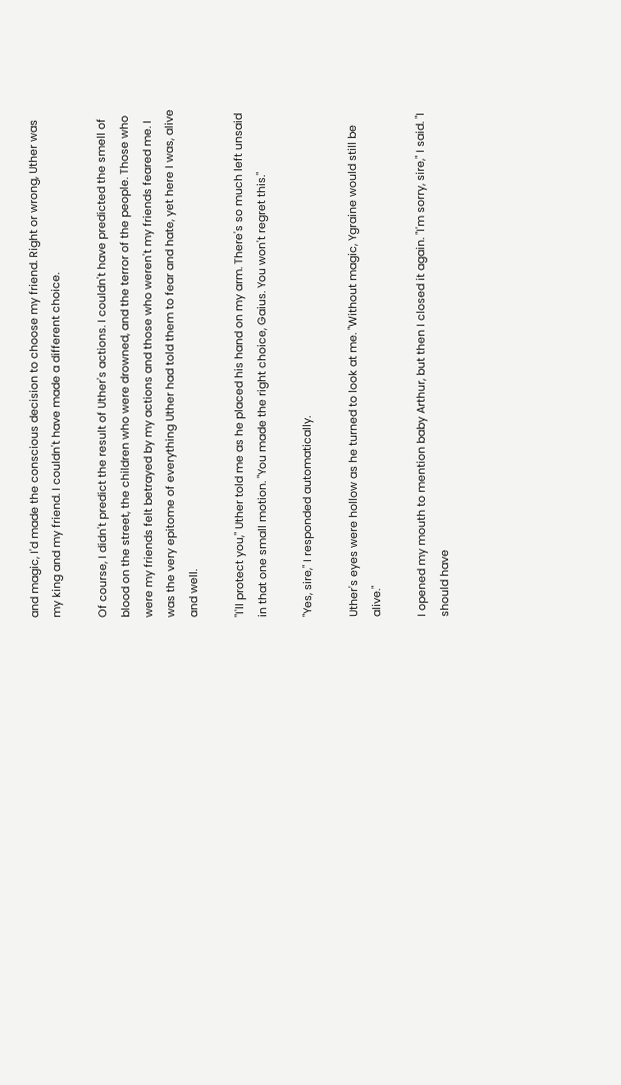and magic, I'd made the conscious decision to choose my friend. Right or wrong, Uther was my king and my friend. I couldn't have made a different choice.

Of course, I didn't predict the result of Uther's actions. I couldn't have predicted the smell of blood on the street, the children who were drowned, and the terror of the people. Those who were my friends felt betrayed by my actions and those who weren't my friends feared me. I was the very epitome of everything Uther had told them to fear and hate, yet here I was, alive and well.

"I'll protect you," Uther told me as he placed his hand on my arm. There's so much left unsaid in that one small motion. "You made the right choice, Gaius. You won't regret this."

"Yes, sire," I responded automatically.

Uther's eyes were hollow as he turned to look at me. "Without magic, Ygraine would still be alive."

I opened my mouth to mention baby Arthur, but then I closed it again. "I'm sorry, sire," I said. "I should have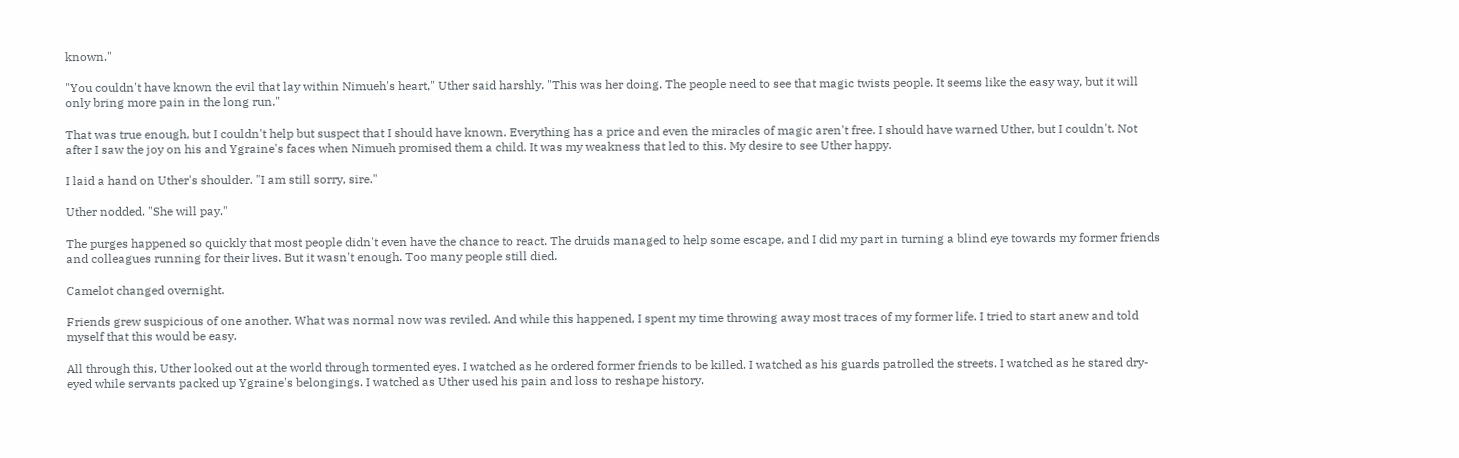known."

"You couldn't have known the evil that lay within Nimueh's heart," Uther said harshly. "This was her doing. The people need to see that magic twists people. It seems like the easy way, but it will only bring more pain in the long run."

That was true enough, but I couldn't help but suspect that I should have known. Everything has a price and even the miracles of magic aren't free. I should have warned Uther, but I couldn't. Not after I saw the joy on his and Ygraine's faces when Nimueh promised them a child. It was my weakness that led to this. My desire to see Uther happy.

I laid a hand on Uther's shoulder. "I am still sorry, sire."

Uther nodded. "She will pay."

The purges happened so quickly that most people didn't even have the chance to react. The druids managed to help some escape, and I did my part in turning a blind eye towards my former friends and colleagues running for their lives. But it wasn't enough. Too many people still died.

Camelot changed overnight.

Friends grew suspicious of one another. What was normal now was reviled. And while this happened, I spent my time throwing away most traces of my former life. I tried to start anew and told myself that this would be easy.

All through this, Uther looked out at the world through tormented eyes. I watched as he ordered former friends to be killed. I watched as his guards patrolled the streets. I watched as he stared dry-eyed while servants packed up Ygraine's belongings. I watched as Uther used his pain and loss to reshape history.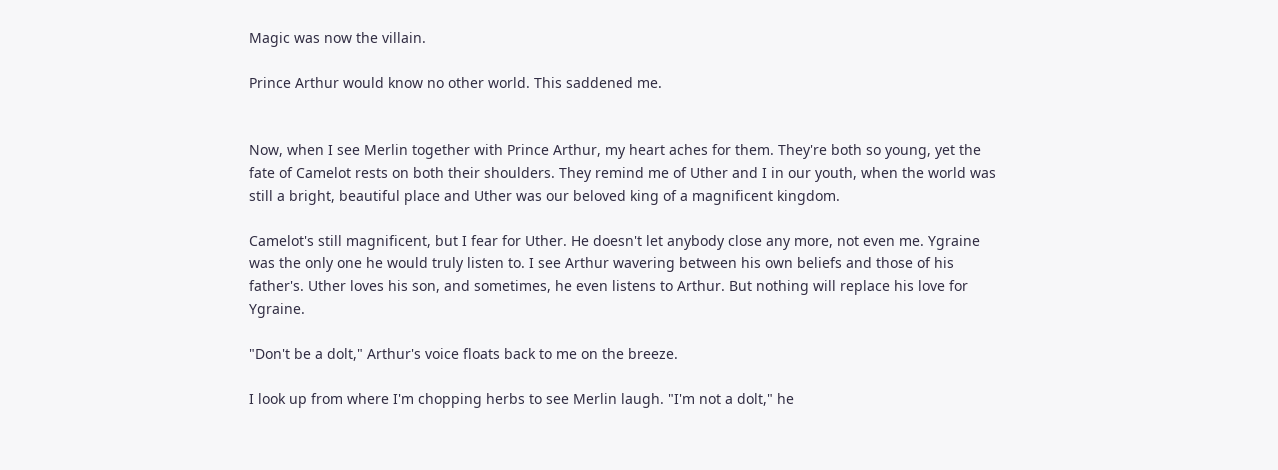Magic was now the villain.

Prince Arthur would know no other world. This saddened me.


Now, when I see Merlin together with Prince Arthur, my heart aches for them. They're both so young, yet the fate of Camelot rests on both their shoulders. They remind me of Uther and I in our youth, when the world was still a bright, beautiful place and Uther was our beloved king of a magnificent kingdom.

Camelot's still magnificent, but I fear for Uther. He doesn't let anybody close any more, not even me. Ygraine was the only one he would truly listen to. I see Arthur wavering between his own beliefs and those of his father's. Uther loves his son, and sometimes, he even listens to Arthur. But nothing will replace his love for Ygraine.

"Don't be a dolt," Arthur's voice floats back to me on the breeze.

I look up from where I'm chopping herbs to see Merlin laugh. "I'm not a dolt," he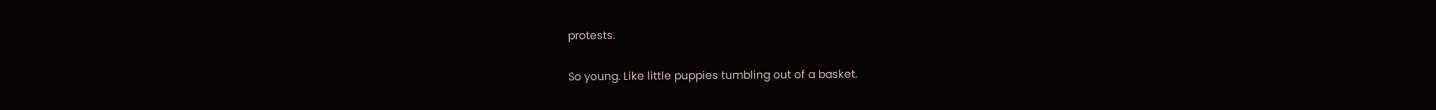protests.

So young. Like little puppies tumbling out of a basket.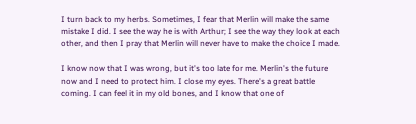I turn back to my herbs. Sometimes, I fear that Merlin will make the same mistake I did. I see the way he is with Arthur; I see the way they look at each other, and then I pray that Merlin will never have to make the choice I made.

I know now that I was wrong, but it's too late for me. Merlin's the future now and I need to protect him. I close my eyes. There's a great battle coming. I can feel it in my old bones, and I know that one of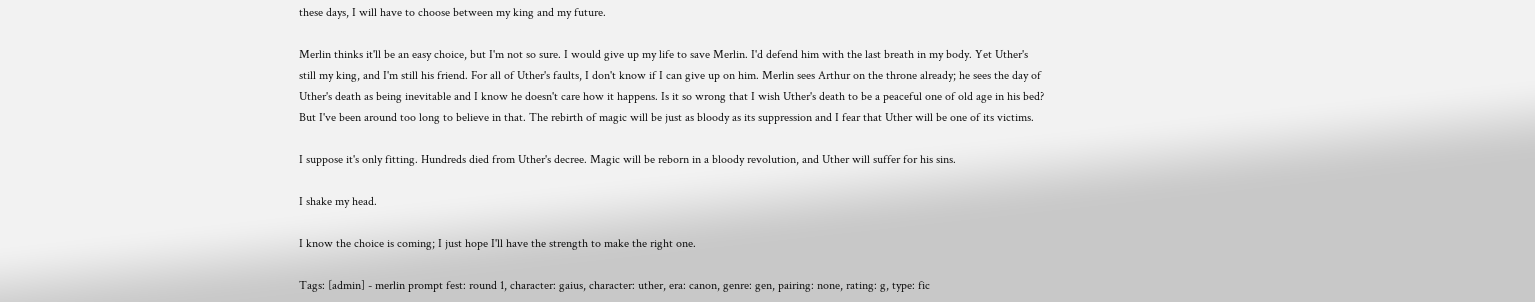these days, I will have to choose between my king and my future.

Merlin thinks it'll be an easy choice, but I'm not so sure. I would give up my life to save Merlin. I'd defend him with the last breath in my body. Yet Uther's still my king, and I'm still his friend. For all of Uther's faults, I don't know if I can give up on him. Merlin sees Arthur on the throne already; he sees the day of Uther's death as being inevitable and I know he doesn't care how it happens. Is it so wrong that I wish Uther's death to be a peaceful one of old age in his bed? But I've been around too long to believe in that. The rebirth of magic will be just as bloody as its suppression and I fear that Uther will be one of its victims.

I suppose it's only fitting. Hundreds died from Uther's decree. Magic will be reborn in a bloody revolution, and Uther will suffer for his sins.

I shake my head.

I know the choice is coming; I just hope I'll have the strength to make the right one.

Tags: [admin] - merlin prompt fest: round 1, character: gaius, character: uther, era: canon, genre: gen, pairing: none, rating: g, type: fic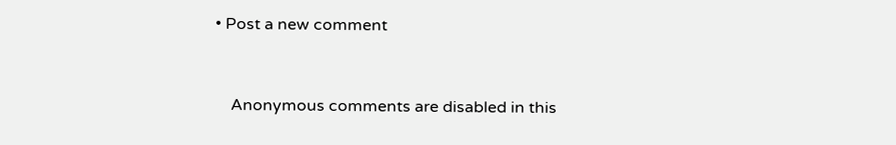• Post a new comment


    Anonymous comments are disabled in this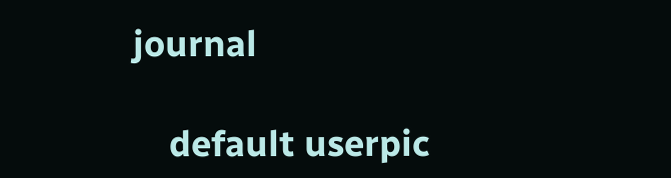journal

    default userpic